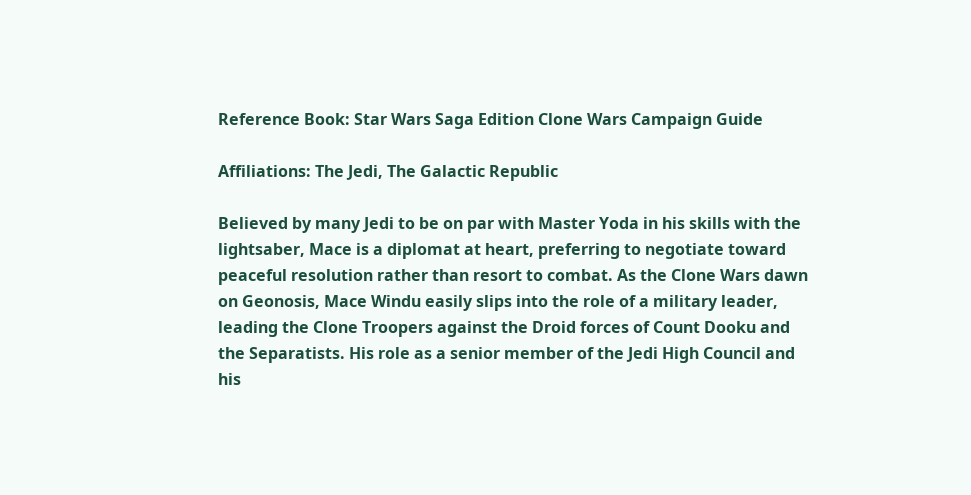Reference Book: Star Wars Saga Edition Clone Wars Campaign Guide

Affiliations: The Jedi, The Galactic Republic

Believed by many Jedi to be on par with Master Yoda in his skills with the lightsaber, Mace is a diplomat at heart, preferring to negotiate toward peaceful resolution rather than resort to combat. As the Clone Wars dawn on Geonosis, Mace Windu easily slips into the role of a military leader, leading the Clone Troopers against the Droid forces of Count Dooku and the Separatists. His role as a senior member of the Jedi High Council and his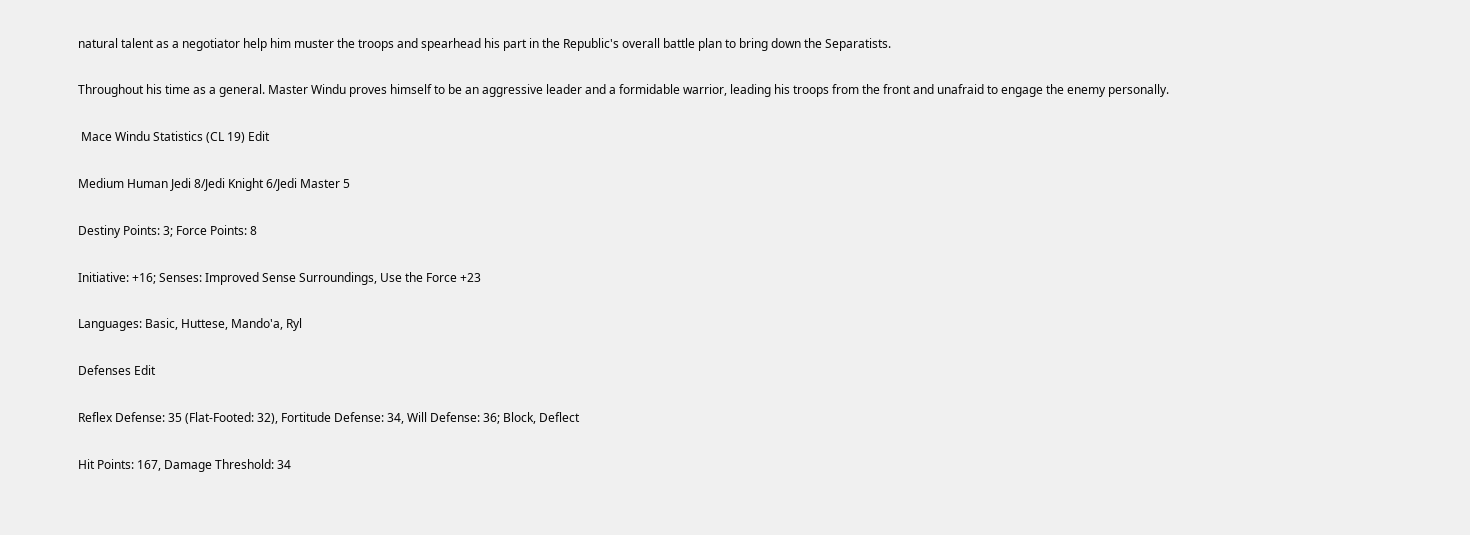natural talent as a negotiator help him muster the troops and spearhead his part in the Republic's overall battle plan to bring down the Separatists.

Throughout his time as a general. Master Windu proves himself to be an aggressive leader and a formidable warrior, leading his troops from the front and unafraid to engage the enemy personally.

 Mace Windu Statistics (CL 19) Edit

Medium Human Jedi 8/Jedi Knight 6/Jedi Master 5

Destiny Points: 3; Force Points: 8

Initiative: +16; Senses: Improved Sense Surroundings, Use the Force +23

Languages: Basic, Huttese, Mando'a, Ryl

Defenses Edit

Reflex Defense: 35 (Flat-Footed: 32), Fortitude Defense: 34, Will Defense: 36; Block, Deflect

Hit Points: 167, Damage Threshold: 34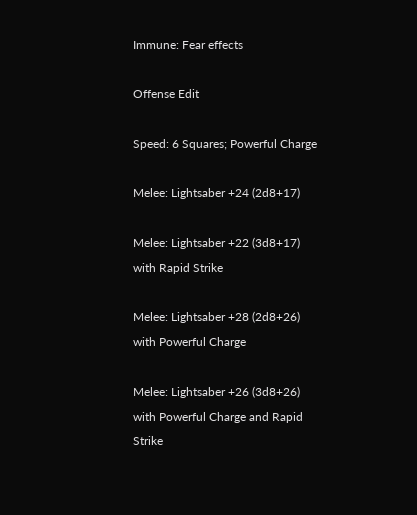Immune: Fear effects

Offense Edit

Speed: 6 Squares; Powerful Charge

Melee: Lightsaber +24 (2d8+17)

Melee: Lightsaber +22 (3d8+17) with Rapid Strike

Melee: Lightsaber +28 (2d8+26) with Powerful Charge

Melee: Lightsaber +26 (3d8+26) with Powerful Charge and Rapid Strike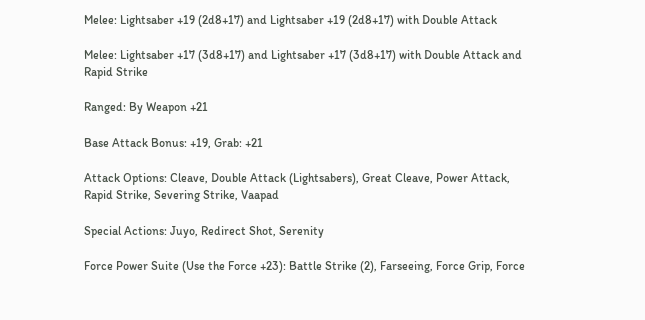Melee: Lightsaber +19 (2d8+17) and Lightsaber +19 (2d8+17) with Double Attack

Melee: Lightsaber +17 (3d8+17) and Lightsaber +17 (3d8+17) with Double Attack and Rapid Strike

Ranged: By Weapon +21

Base Attack Bonus: +19, Grab: +21

Attack Options: Cleave, Double Attack (Lightsabers), Great Cleave, Power Attack, Rapid Strike, Severing Strike, Vaapad

Special Actions: Juyo, Redirect Shot, Serenity

Force Power Suite (Use the Force +23): Battle Strike (2), Farseeing, Force Grip, Force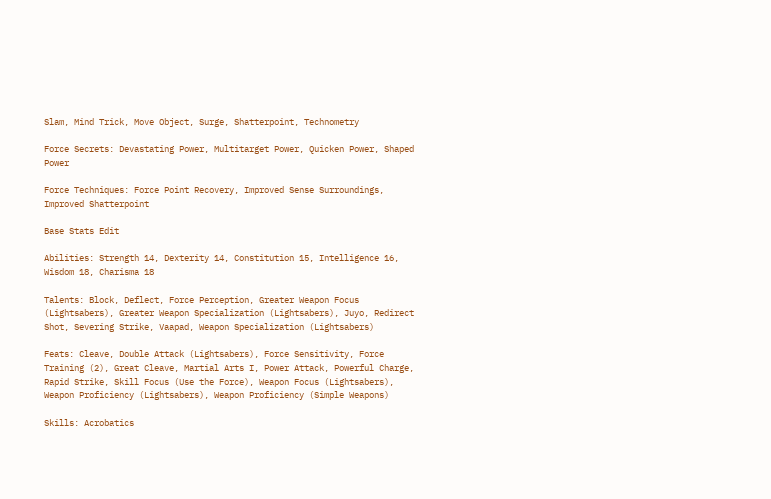Slam, Mind Trick, Move Object, Surge, Shatterpoint, Technometry

Force Secrets: Devastating Power, Multitarget Power, Quicken Power, Shaped Power

Force Techniques: Force Point Recovery, Improved Sense Surroundings, Improved Shatterpoint

Base Stats Edit

Abilities: Strength 14, Dexterity 14, Constitution 15, Intelligence 16, Wisdom 18, Charisma 18

Talents: Block, Deflect, Force Perception, Greater Weapon Focus (Lightsabers), Greater Weapon Specialization (Lightsabers), Juyo, Redirect Shot, Severing Strike, Vaapad, Weapon Specialization (Lightsabers)

Feats: Cleave, Double Attack (Lightsabers), Force Sensitivity, Force Training (2), Great Cleave, Martial Arts I, Power Attack, Powerful Charge, Rapid Strike, Skill Focus (Use the Force), Weapon Focus (Lightsabers), Weapon Proficiency (Lightsabers), Weapon Proficiency (Simple Weapons)

Skills: Acrobatics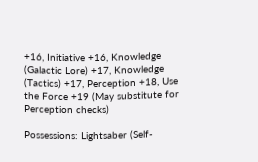+16, Initiative +16, Knowledge (Galactic Lore) +17, Knowledge (Tactics) +17, Perception +18, Use the Force +19 (May substitute for Perception checks)

Possessions: Lightsaber (Self-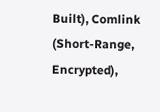Built), Comlink (Short-Range, Encrypted),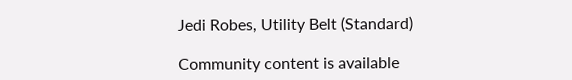Jedi Robes, Utility Belt (Standard)

Community content is available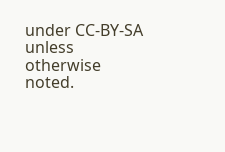under CC-BY-SA unless otherwise noted.